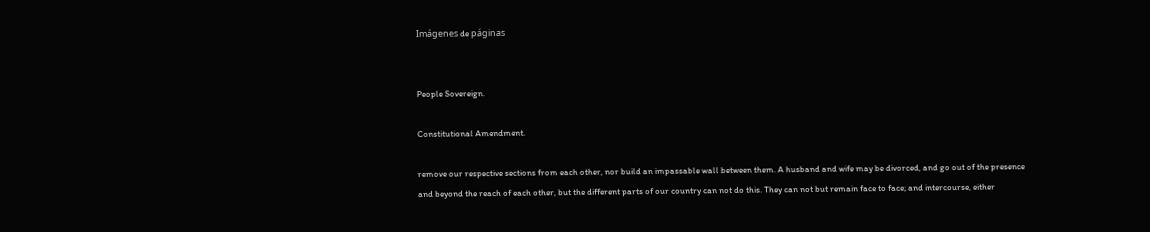Imágenes de páginas


People Sovereign.

Constitutional Amendment.

remove our respective sections from each other, nor build an impassable wall between them. A husband and wife may be divorced, and go out of the presence and beyond the reach of each other, but the different parts of our country can not do this. They can not but remain face to face; and intercourse, either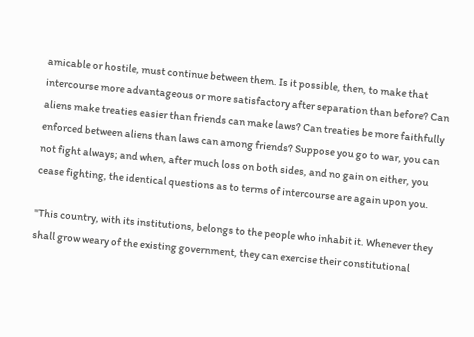amicable or hostile, must continue between them. Is it possible, then, to make that intercourse more advantageous or more satisfactory after separation than before? Can aliens make treaties easier than friends can make laws? Can treaties be more faithfully enforced between aliens than laws can among friends? Suppose you go to war, you can not fight always; and when, after much loss on both sides, and no gain on either, you cease fighting, the identical questions as to terms of intercourse are again upon you.

"This country, with its institutions, belongs to the people who inhabit it. Whenever they shall grow weary of the existing government, they can exercise their constitutional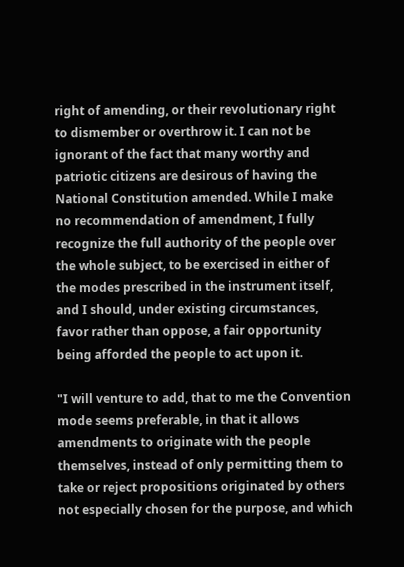right of amending, or their revolutionary right to dismember or overthrow it. I can not be ignorant of the fact that many worthy and patriotic citizens are desirous of having the National Constitution amended. While I make no recommendation of amendment, I fully recognize the full authority of the people over the whole subject, to be exercised in either of the modes prescribed in the instrument itself, and I should, under existing circumstances, favor rather than oppose, a fair opportunity being afforded the people to act upon it.

"I will venture to add, that to me the Convention mode seems preferable, in that it allows amendments to originate with the people themselves, instead of only permitting them to take or reject propositions originated by others not especially chosen for the purpose, and which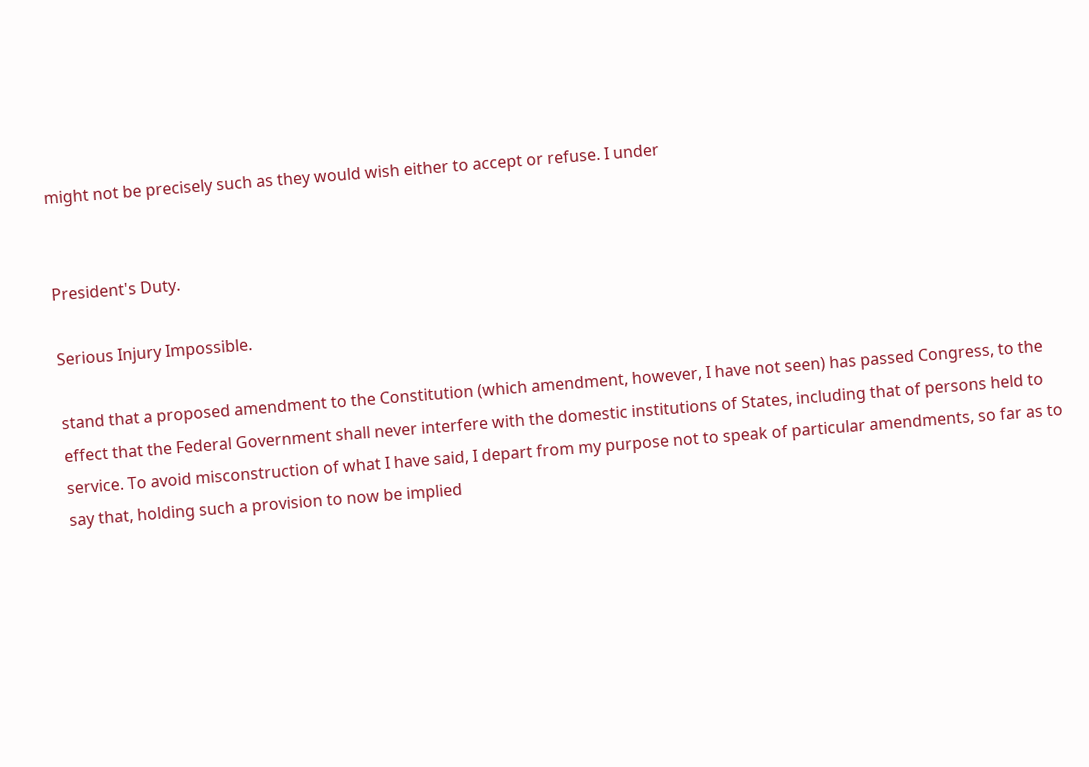might not be precisely such as they would wish either to accept or refuse. I under


President's Duty.

Serious Injury Impossible.

stand that a proposed amendment to the Constitution (which amendment, however, I have not seen) has passed Congress, to the effect that the Federal Government shall never interfere with the domestic institutions of States, including that of persons held to service. To avoid misconstruction of what I have said, I depart from my purpose not to speak of particular amendments, so far as to say that, holding such a provision to now be implied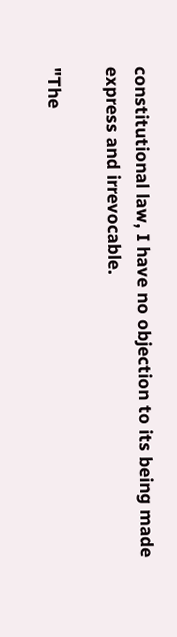constitutional law, I have no objection to its being made express and irrevocable.

"The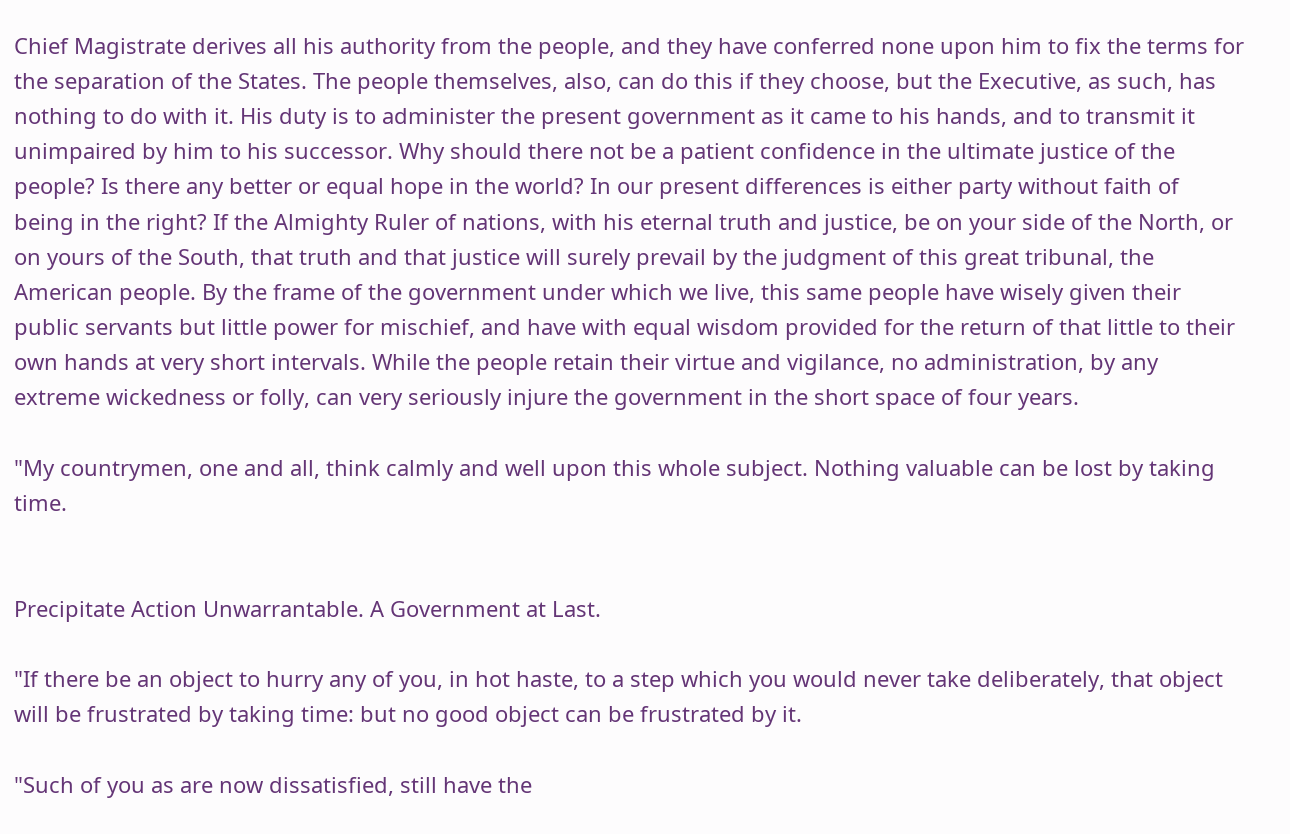Chief Magistrate derives all his authority from the people, and they have conferred none upon him to fix the terms for the separation of the States. The people themselves, also, can do this if they choose, but the Executive, as such, has nothing to do with it. His duty is to administer the present government as it came to his hands, and to transmit it unimpaired by him to his successor. Why should there not be a patient confidence in the ultimate justice of the people? Is there any better or equal hope in the world? In our present differences is either party without faith of being in the right? If the Almighty Ruler of nations, with his eternal truth and justice, be on your side of the North, or on yours of the South, that truth and that justice will surely prevail by the judgment of this great tribunal, the American people. By the frame of the government under which we live, this same people have wisely given their public servants but little power for mischief, and have with equal wisdom provided for the return of that little to their own hands at very short intervals. While the people retain their virtue and vigilance, no administration, by any extreme wickedness or folly, can very seriously injure the government in the short space of four years.

"My countrymen, one and all, think calmly and well upon this whole subject. Nothing valuable can be lost by taking time.


Precipitate Action Unwarrantable. A Government at Last.

"If there be an object to hurry any of you, in hot haste, to a step which you would never take deliberately, that object will be frustrated by taking time: but no good object can be frustrated by it.

"Such of you as are now dissatisfied, still have the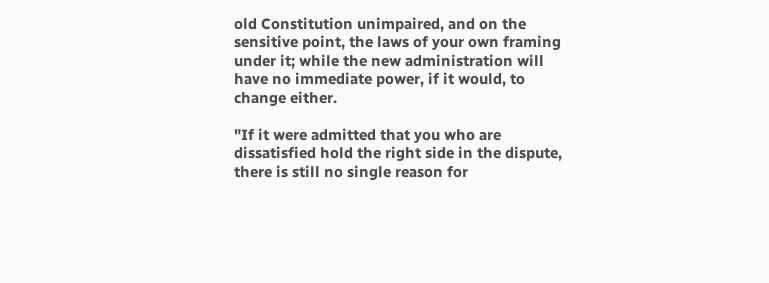old Constitution unimpaired, and on the sensitive point, the laws of your own framing under it; while the new administration will have no immediate power, if it would, to change either.

"If it were admitted that you who are dissatisfied hold the right side in the dispute, there is still no single reason for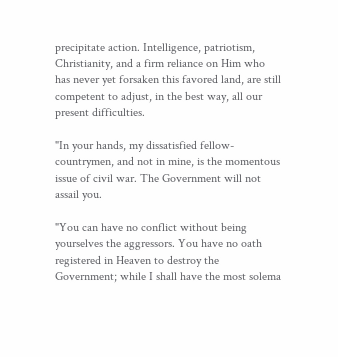precipitate action. Intelligence, patriotism, Christianity, and a firm reliance on Him who has never yet forsaken this favored land, are still competent to adjust, in the best way, all our present difficulties.

"In your hands, my dissatisfied fellow-countrymen, and not in mine, is the momentous issue of civil war. The Government will not assail you.

"You can have no conflict without being yourselves the aggressors. You have no oath registered in Heaven to destroy the Government; while I shall have the most solema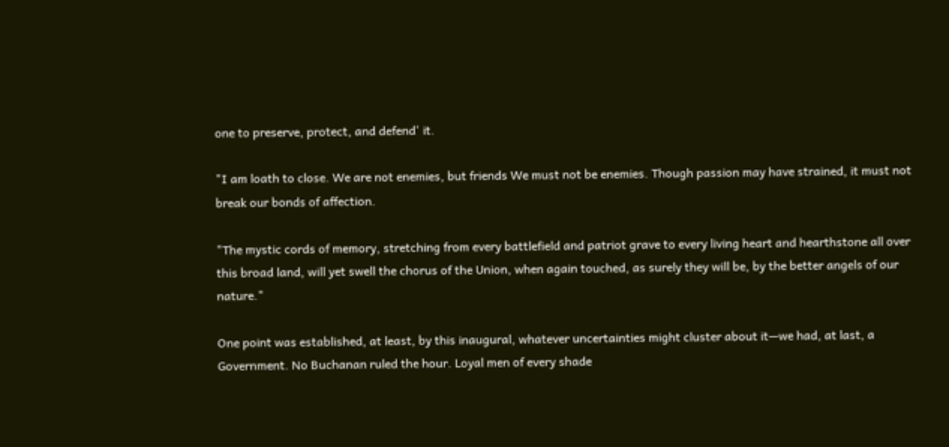one to preserve, protect, and defend' it.

"I am loath to close. We are not enemies, but friends We must not be enemies. Though passion may have strained, it must not break our bonds of affection.

"The mystic cords of memory, stretching from every battlefield and patriot grave to every living heart and hearthstone all over this broad land, will yet swell the chorus of the Union, when again touched, as surely they will be, by the better angels of our nature."

One point was established, at least, by this inaugural, whatever uncertainties might cluster about it—we had, at last, a Government. No Buchanan ruled the hour. Loyal men of every shade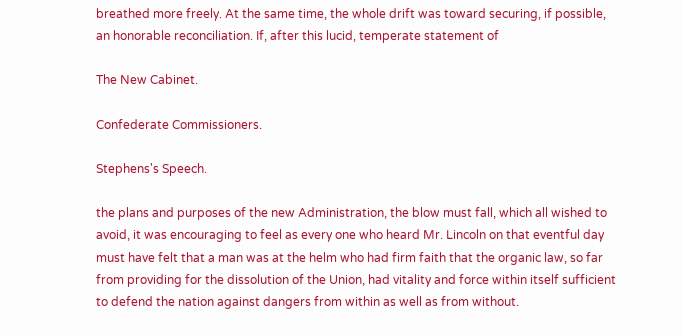breathed more freely. At the same time, the whole drift was toward securing, if possible, an honorable reconciliation. If, after this lucid, temperate statement of

The New Cabinet.

Confederate Commissioners.

Stephens's Speech.

the plans and purposes of the new Administration, the blow must fall, which all wished to avoid, it was encouraging to feel as every one who heard Mr. Lincoln on that eventful day must have felt that a man was at the helm who had firm faith that the organic law, so far from providing for the dissolution of the Union, had vitality and force within itself sufficient to defend the nation against dangers from within as well as from without.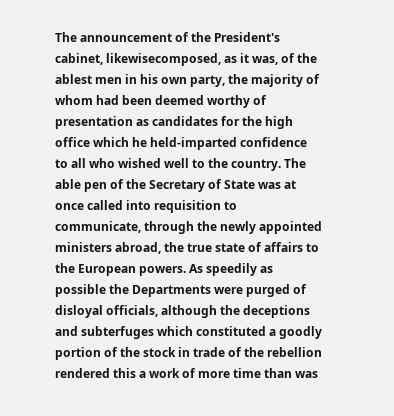The announcement of the President's cabinet, likewisecomposed, as it was, of the ablest men in his own party, the majority of whom had been deemed worthy of presentation as candidates for the high office which he held-imparted confidence to all who wished well to the country. The able pen of the Secretary of State was at once called into requisition to communicate, through the newly appointed ministers abroad, the true state of affairs to the European powers. As speedily as possible the Departments were purged of disloyal officials, although the deceptions and subterfuges which constituted a goodly portion of the stock in trade of the rebellion rendered this a work of more time than was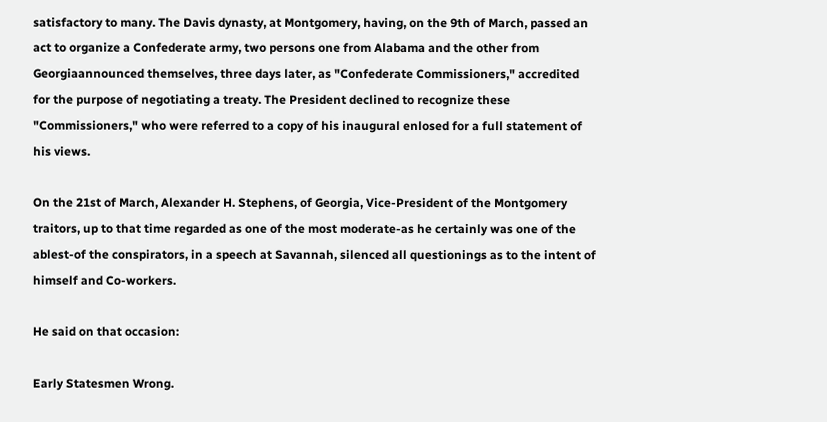satisfactory to many. The Davis dynasty, at Montgomery, having, on the 9th of March, passed an act to organize a Confederate army, two persons one from Alabama and the other from Georgiaannounced themselves, three days later, as "Confederate Commissioners," accredited for the purpose of negotiating a treaty. The President declined to recognize these "Commissioners," who were referred to a copy of his inaugural enlosed for a full statement of his views.

On the 21st of March, Alexander H. Stephens, of Georgia, Vice-President of the Montgomery traitors, up to that time regarded as one of the most moderate-as he certainly was one of the ablest-of the conspirators, in a speech at Savannah, silenced all questionings as to the intent of himself and Co-workers.

He said on that occasion:

Early Statesmen Wrong.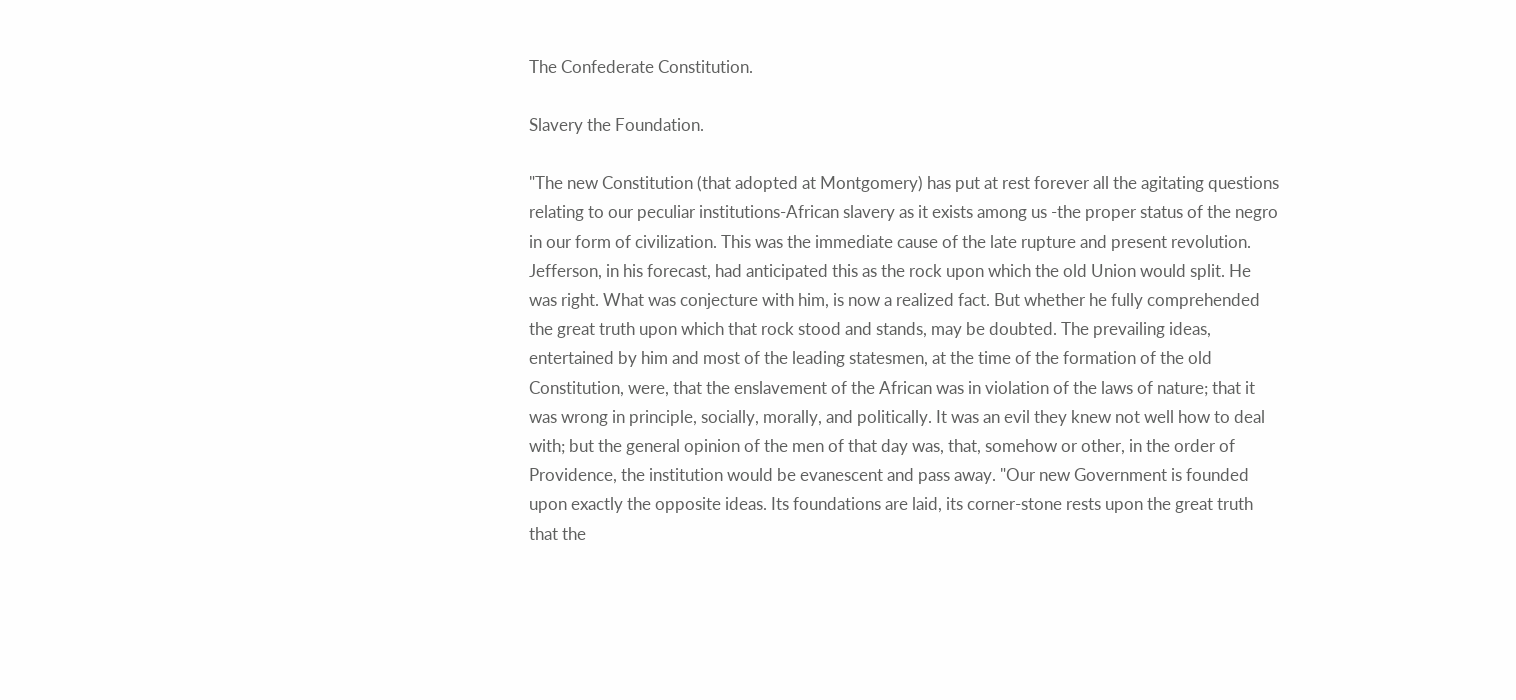The Confederate Constitution.

Slavery the Foundation.

"The new Constitution (that adopted at Montgomery) has put at rest forever all the agitating questions relating to our peculiar institutions-African slavery as it exists among us -the proper status of the negro in our form of civilization. This was the immediate cause of the late rupture and present revolution. Jefferson, in his forecast, had anticipated this as the rock upon which the old Union would split. He was right. What was conjecture with him, is now a realized fact. But whether he fully comprehended the great truth upon which that rock stood and stands, may be doubted. The prevailing ideas, entertained by him and most of the leading statesmen, at the time of the formation of the old Constitution, were, that the enslavement of the African was in violation of the laws of nature; that it was wrong in principle, socially, morally, and politically. It was an evil they knew not well how to deal with; but the general opinion of the men of that day was, that, somehow or other, in the order of Providence, the institution would be evanescent and pass away. "Our new Government is founded upon exactly the opposite ideas. Its foundations are laid, its corner-stone rests upon the great truth that the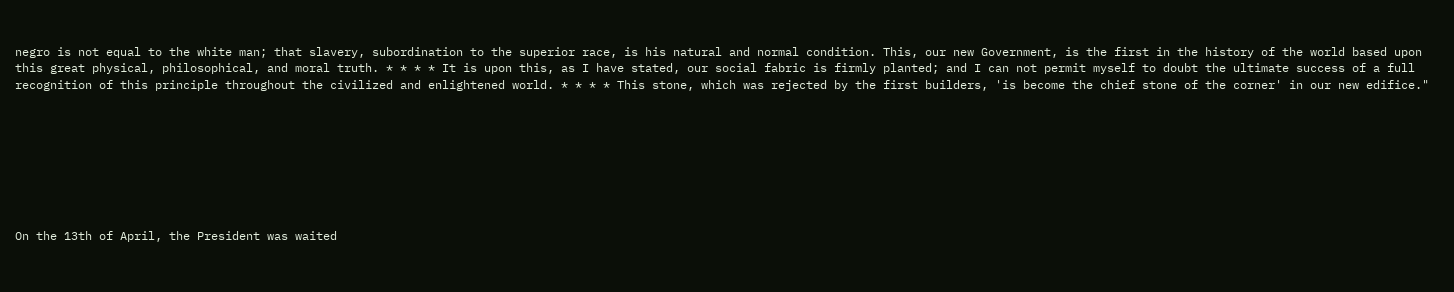negro is not equal to the white man; that slavery, subordination to the superior race, is his natural and normal condition. This, our new Government, is the first in the history of the world based upon this great physical, philosophical, and moral truth. * * * * It is upon this, as I have stated, our social fabric is firmly planted; and I can not permit myself to doubt the ultimate success of a full recognition of this principle throughout the civilized and enlightened world. * * * * This stone, which was rejected by the first builders, 'is become the chief stone of the corner' in our new edifice."








On the 13th of April, the President was waited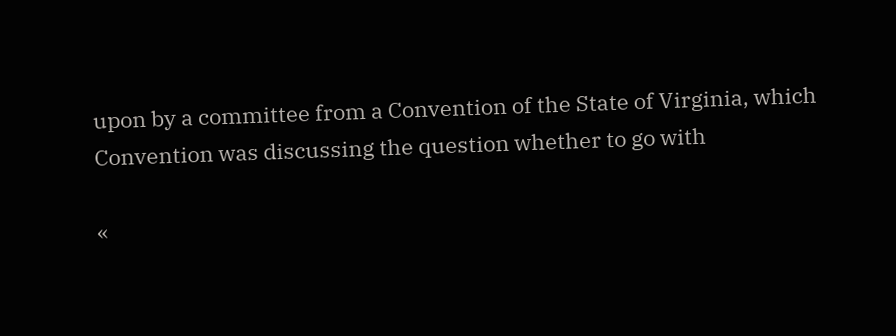upon by a committee from a Convention of the State of Virginia, which Convention was discussing the question whether to go with

«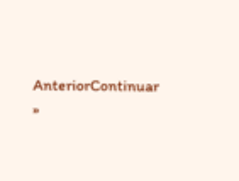AnteriorContinuar »